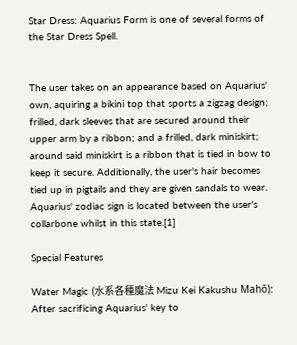Star Dress: Aquarius Form is one of several forms of the Star Dress Spell.


The user takes on an appearance based on Aquarius' own, aquiring a bikini top that sports a zigzag design; frilled, dark sleeves that are secured around their upper arm by a ribbon; and a frilled, dark miniskirt; around said miniskirt is a ribbon that is tied in bow to keep it secure. Additionally, the user's hair becomes tied up in pigtails and they are given sandals to wear. Aquarius' zodiac sign is located between the user's collarbone whilst in this state.[1]

Special Features

Water Magic (水系各種魔法 Mizu Kei Kakushu Mahō): After sacrificing Aquarius' key to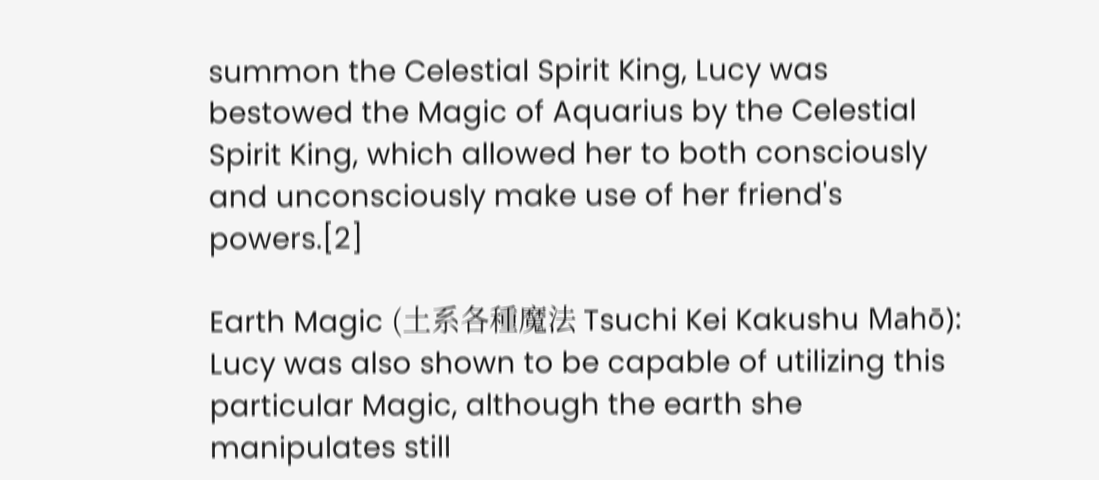summon the Celestial Spirit King, Lucy was bestowed the Magic of Aquarius by the Celestial Spirit King, which allowed her to both consciously and unconsciously make use of her friend's powers.[2]

Earth Magic (土系各種魔法 Tsuchi Kei Kakushu Mahō): Lucy was also shown to be capable of utilizing this particular Magic, although the earth she manipulates still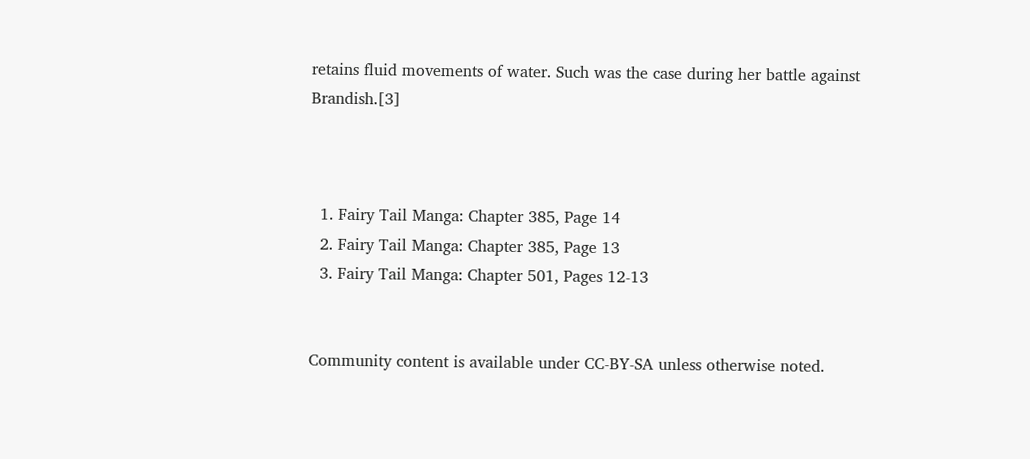retains fluid movements of water. Such was the case during her battle against Brandish.[3]



  1. Fairy Tail Manga: Chapter 385, Page 14
  2. Fairy Tail Manga: Chapter 385, Page 13
  3. Fairy Tail Manga: Chapter 501, Pages 12-13


Community content is available under CC-BY-SA unless otherwise noted.